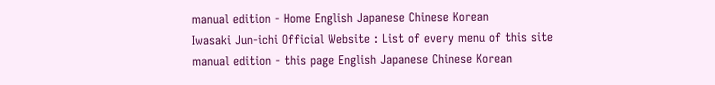manual edition - Home English Japanese Chinese Korean
Iwasaki Jun-ichi Official Website : List of every menu of this site
manual edition - this page English Japanese Chinese Korean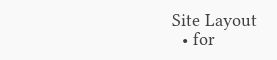Site Layout
  • for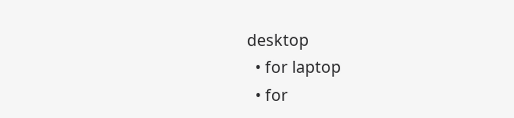desktop
  • for laptop
  • for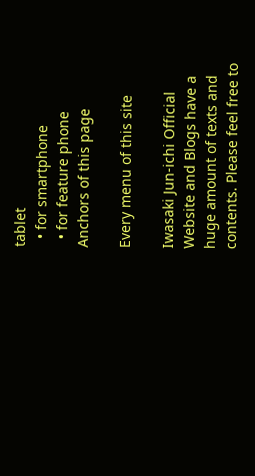tablet
  • for smartphone
  • for feature phone
Anchors of this page

Every menu of this site

Iwasaki Jun-ichi Official Website and Blogs have a huge amount of texts and contents. Please feel free to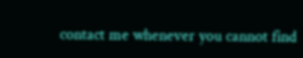contact me whenever you cannot find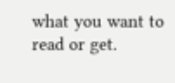what you want to read or get.